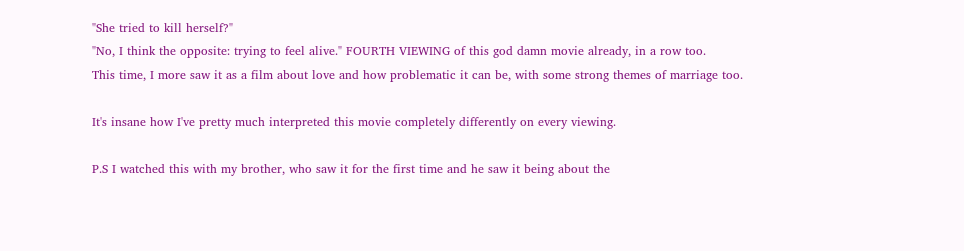"She tried to kill herself?"
"No, I think the opposite: trying to feel alive." FOURTH VIEWING of this god damn movie already, in a row too.
This time, I more saw it as a film about love and how problematic it can be, with some strong themes of marriage too.

It's insane how I've pretty much interpreted this movie completely differently on every viewing.

P.S I watched this with my brother, who saw it for the first time and he saw it being about the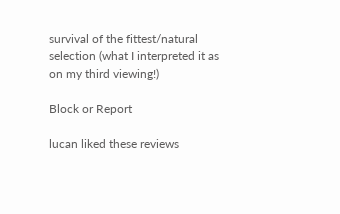survival of the fittest/natural selection (what I interpreted it as on my third viewing!)

Block or Report

lucan liked these reviews